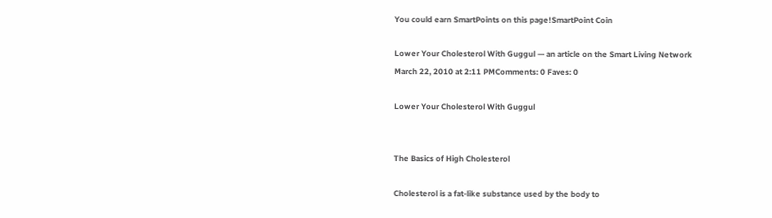You could earn SmartPoints on this page!SmartPoint Coin

Lower Your Cholesterol With Guggul — an article on the Smart Living Network
March 22, 2010 at 2:11 PMComments: 0 Faves: 0

Lower Your Cholesterol With Guggul


The Basics of High Cholesterol

Cholesterol is a fat-like substance used by the body to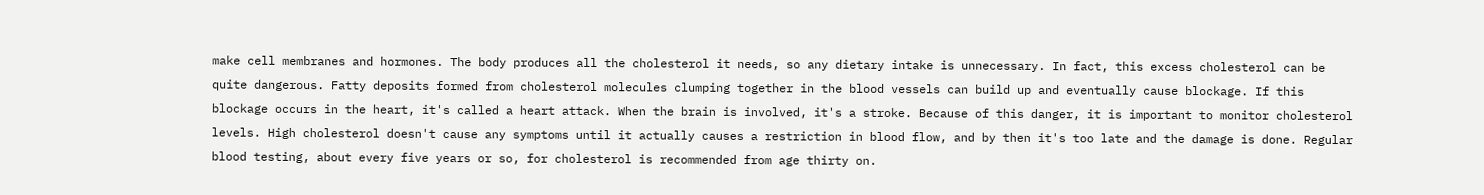make cell membranes and hormones. The body produces all the cholesterol it needs, so any dietary intake is unnecessary. In fact, this excess cholesterol can be quite dangerous. Fatty deposits formed from cholesterol molecules clumping together in the blood vessels can build up and eventually cause blockage. If this blockage occurs in the heart, it's called a heart attack. When the brain is involved, it's a stroke. Because of this danger, it is important to monitor cholesterol levels. High cholesterol doesn't cause any symptoms until it actually causes a restriction in blood flow, and by then it's too late and the damage is done. Regular blood testing, about every five years or so, for cholesterol is recommended from age thirty on.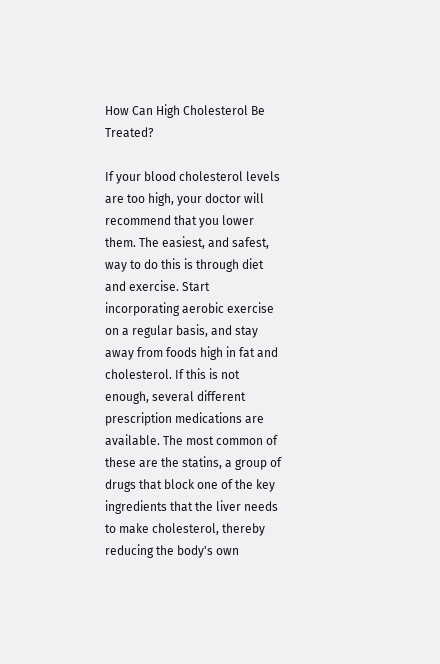How Can High Cholesterol Be Treated?

If your blood cholesterol levels are too high, your doctor will recommend that you lower them. The easiest, and safest, way to do this is through diet and exercise. Start incorporating aerobic exercise on a regular basis, and stay away from foods high in fat and cholesterol. If this is not enough, several different prescription medications are available. The most common of these are the statins, a group of drugs that block one of the key ingredients that the liver needs to make cholesterol, thereby reducing the body's own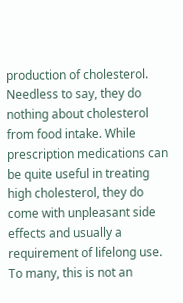production of cholesterol. Needless to say, they do nothing about cholesterol from food intake. While prescription medications can be quite useful in treating high cholesterol, they do come with unpleasant side effects and usually a requirement of lifelong use. To many, this is not an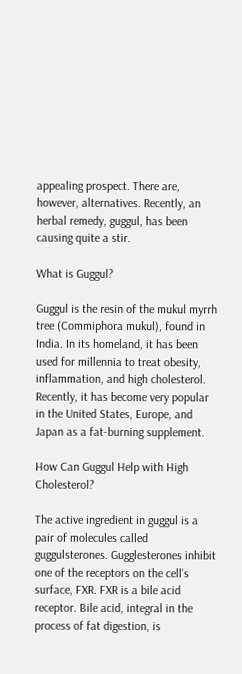appealing prospect. There are, however, alternatives. Recently, an herbal remedy, guggul, has been causing quite a stir.

What is Guggul?

Guggul is the resin of the mukul myrrh tree (Commiphora mukul), found in India. In its homeland, it has been used for millennia to treat obesity, inflammation, and high cholesterol. Recently, it has become very popular in the United States, Europe, and Japan as a fat-burning supplement.

How Can Guggul Help with High Cholesterol?

The active ingredient in guggul is a pair of molecules called guggulsterones. Gugglesterones inhibit one of the receptors on the cell's surface, FXR. FXR is a bile acid receptor. Bile acid, integral in the process of fat digestion, is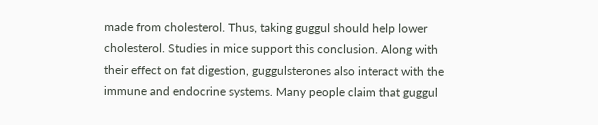made from cholesterol. Thus, taking guggul should help lower cholesterol. Studies in mice support this conclusion. Along with their effect on fat digestion, guggulsterones also interact with the immune and endocrine systems. Many people claim that guggul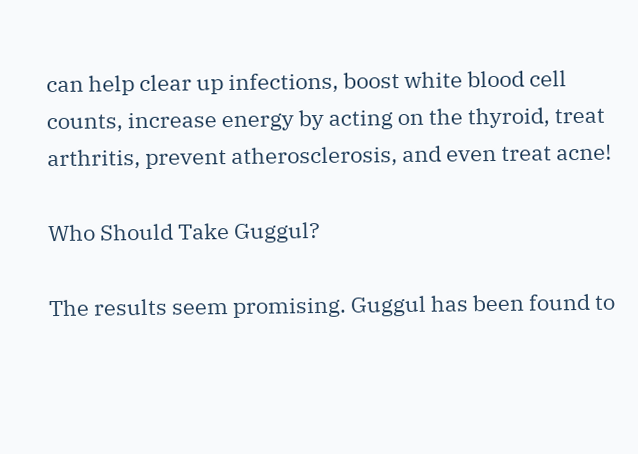can help clear up infections, boost white blood cell counts, increase energy by acting on the thyroid, treat arthritis, prevent atherosclerosis, and even treat acne!

Who Should Take Guggul?

The results seem promising. Guggul has been found to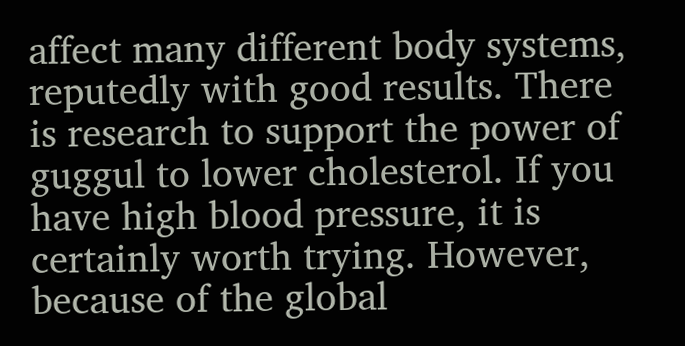affect many different body systems, reputedly with good results. There is research to support the power of guggul to lower cholesterol. If you have high blood pressure, it is certainly worth trying. However, because of the global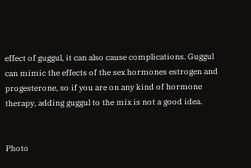effect of guggul, it can also cause complications. Guggul can mimic the effects of the sex hormones estrogen and progesterone, so if you are on any kind of hormone therapy, adding guggul to the mix is not a good idea.


Photo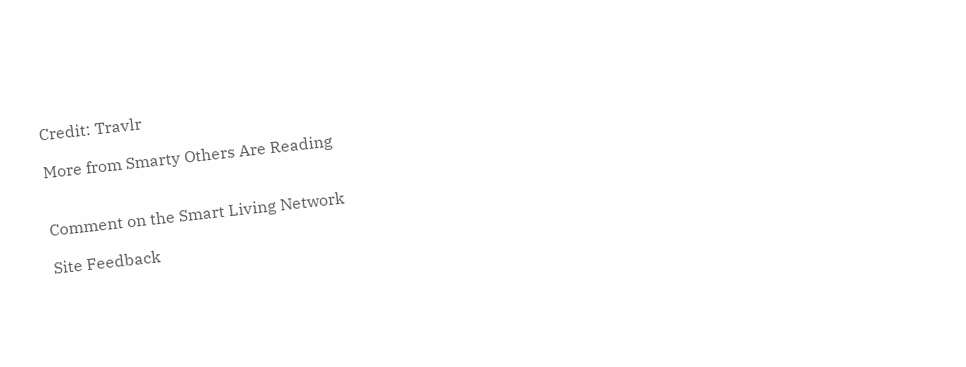Credit: Travlr

More from Smarty Others Are Reading


Comment on the Smart Living Network

Site Feedback